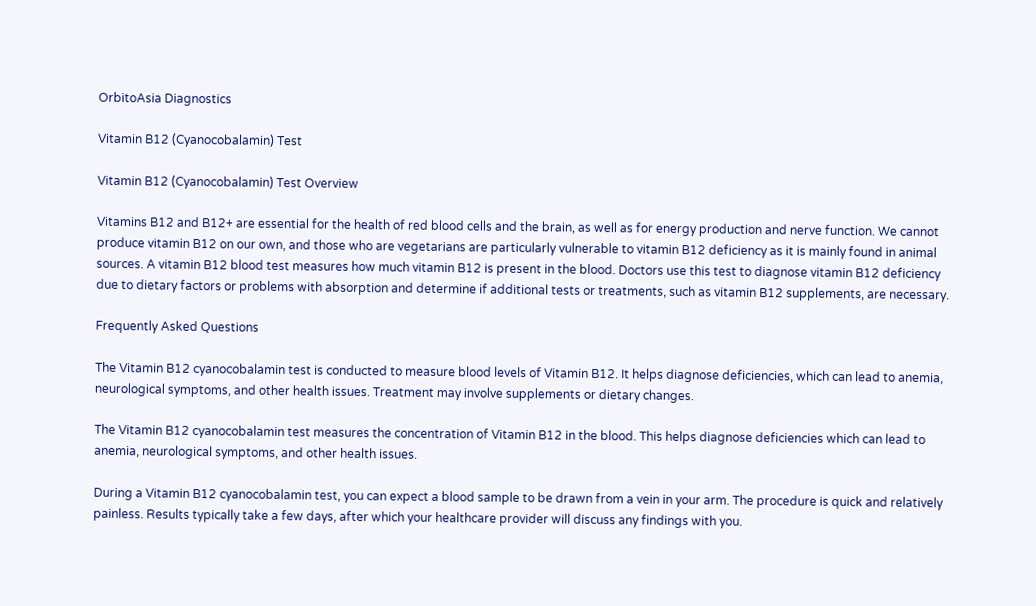OrbitoAsia Diagnostics

Vitamin B12 (Cyanocobalamin) Test

Vitamin B12 (Cyanocobalamin) Test Overview

Vitamins B12 and B12+ are essential for the health of red blood cells and the brain, as well as for energy production and nerve function. We cannot produce vitamin B12 on our own, and those who are vegetarians are particularly vulnerable to vitamin B12 deficiency as it is mainly found in animal sources. A vitamin B12 blood test measures how much vitamin B12 is present in the blood. Doctors use this test to diagnose vitamin B12 deficiency due to dietary factors or problems with absorption and determine if additional tests or treatments, such as vitamin B12 supplements, are necessary.

Frequently Asked Questions

The Vitamin B12 cyanocobalamin test is conducted to measure blood levels of Vitamin B12. It helps diagnose deficiencies, which can lead to anemia, neurological symptoms, and other health issues. Treatment may involve supplements or dietary changes.

The Vitamin B12 cyanocobalamin test measures the concentration of Vitamin B12 in the blood. This helps diagnose deficiencies which can lead to anemia, neurological symptoms, and other health issues.

During a Vitamin B12 cyanocobalamin test, you can expect a blood sample to be drawn from a vein in your arm. The procedure is quick and relatively painless. Results typically take a few days, after which your healthcare provider will discuss any findings with you.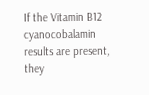If the Vitamin B12 cyanocobalamin results are present, they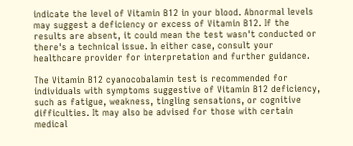indicate the level of Vitamin B12 in your blood. Abnormal levels may suggest a deficiency or excess of Vitamin B12. If the results are absent, it could mean the test wasn't conducted or there's a technical issue. In either case, consult your healthcare provider for interpretation and further guidance.

The Vitamin B12 cyanocobalamin test is recommended for individuals with symptoms suggestive of Vitamin B12 deficiency, such as fatigue, weakness, tingling sensations, or cognitive difficulties. It may also be advised for those with certain medical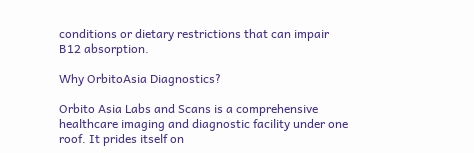conditions or dietary restrictions that can impair B12 absorption.

Why OrbitoAsia Diagnostics?

Orbito Asia Labs and Scans is a comprehensive healthcare imaging and diagnostic facility under one roof. It prides itself on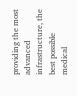providing the most advanced infrastructure, the best possible medical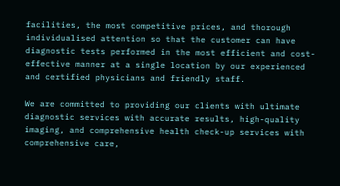facilities, the most competitive prices, and thorough individualised attention so that the customer can have diagnostic tests performed in the most efficient and cost-effective manner at a single location by our experienced and certified physicians and friendly staff.

We are committed to providing our clients with ultimate diagnostic services with accurate results, high-quality imaging, and comprehensive health check-up services with comprehensive care,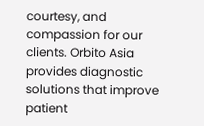courtesy, and compassion for our clients. Orbito Asia provides diagnostic solutions that improve patient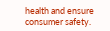health and ensure consumer safety.